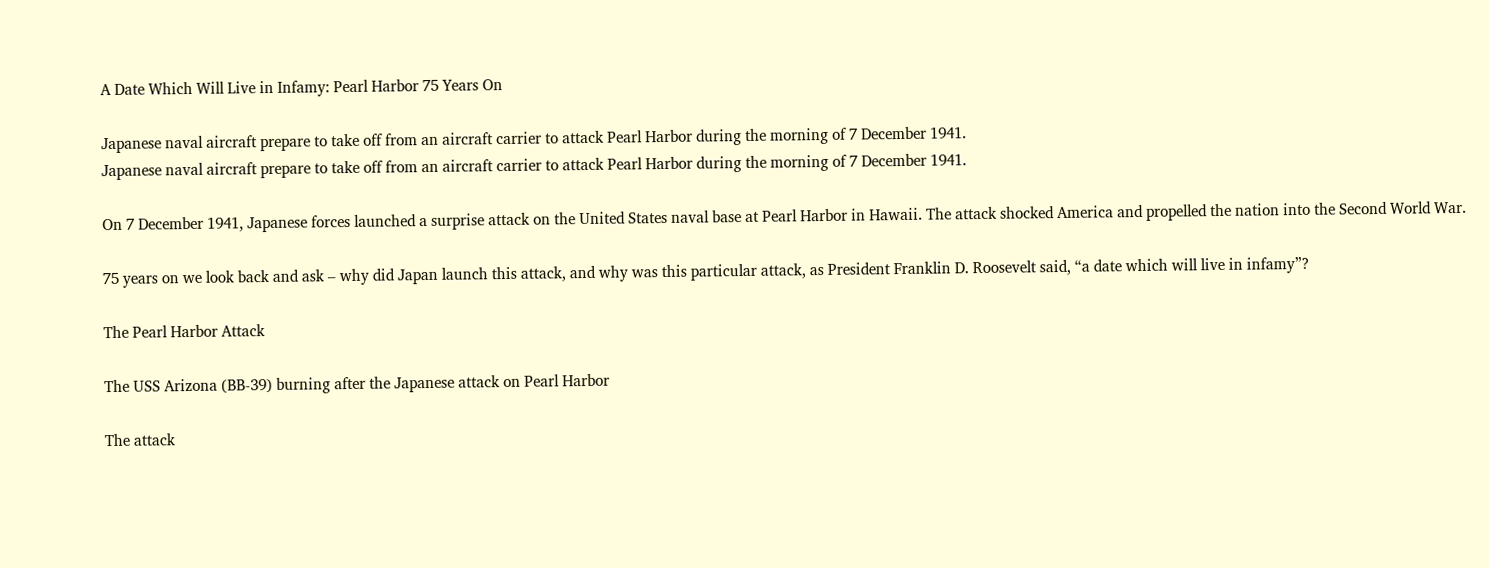A Date Which Will Live in Infamy: Pearl Harbor 75 Years On

Japanese naval aircraft prepare to take off from an aircraft carrier to attack Pearl Harbor during the morning of 7 December 1941.
Japanese naval aircraft prepare to take off from an aircraft carrier to attack Pearl Harbor during the morning of 7 December 1941.

On 7 December 1941, Japanese forces launched a surprise attack on the United States naval base at Pearl Harbor in Hawaii. The attack shocked America and propelled the nation into the Second World War.

75 years on we look back and ask – why did Japan launch this attack, and why was this particular attack, as President Franklin D. Roosevelt said, “a date which will live in infamy”?

The Pearl Harbor Attack

The USS Arizona (BB-39) burning after the Japanese attack on Pearl Harbor

The attack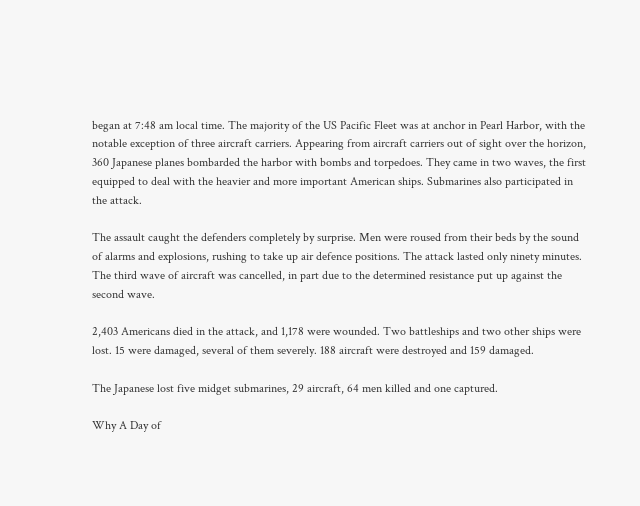began at 7:48 am local time. The majority of the US Pacific Fleet was at anchor in Pearl Harbor, with the notable exception of three aircraft carriers. Appearing from aircraft carriers out of sight over the horizon, 360 Japanese planes bombarded the harbor with bombs and torpedoes. They came in two waves, the first equipped to deal with the heavier and more important American ships. Submarines also participated in the attack.

The assault caught the defenders completely by surprise. Men were roused from their beds by the sound of alarms and explosions, rushing to take up air defence positions. The attack lasted only ninety minutes. The third wave of aircraft was cancelled, in part due to the determined resistance put up against the second wave.

2,403 Americans died in the attack, and 1,178 were wounded. Two battleships and two other ships were lost. 15 were damaged, several of them severely. 188 aircraft were destroyed and 159 damaged.

The Japanese lost five midget submarines, 29 aircraft, 64 men killed and one captured.

Why A Day of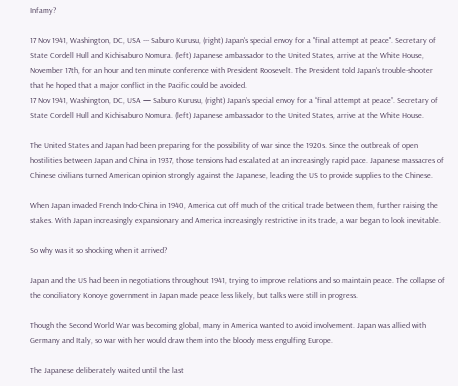Infamy?

17 Nov 1941, Washington, DC, USA --- Saburo Kurusu, (right) Japan's special envoy for a "final attempt at peace". Secretary of State Cordell Hull and Kichisaburo Nomura. (left) Japanese ambassador to the United States, arrive at the White House, November 17th, for an hour and ten minute conference with President Roosevelt. The President told Japan's trouble-shooter that he hoped that a major conflict in the Pacific could be avoided.
17 Nov 1941, Washington, DC, USA — Saburo Kurusu, (right) Japan’s special envoy for a “final attempt at peace”. Secretary of State Cordell Hull and Kichisaburo Nomura. (left) Japanese ambassador to the United States, arrive at the White House.

The United States and Japan had been preparing for the possibility of war since the 1920s. Since the outbreak of open hostilities between Japan and China in 1937, those tensions had escalated at an increasingly rapid pace. Japanese massacres of Chinese civilians turned American opinion strongly against the Japanese, leading the US to provide supplies to the Chinese.

When Japan invaded French Indo-China in 1940, America cut off much of the critical trade between them, further raising the stakes. With Japan increasingly expansionary and America increasingly restrictive in its trade, a war began to look inevitable.

So why was it so shocking when it arrived?

Japan and the US had been in negotiations throughout 1941, trying to improve relations and so maintain peace. The collapse of the conciliatory Konoye government in Japan made peace less likely, but talks were still in progress.

Though the Second World War was becoming global, many in America wanted to avoid involvement. Japan was allied with Germany and Italy, so war with her would draw them into the bloody mess engulfing Europe.

The Japanese deliberately waited until the last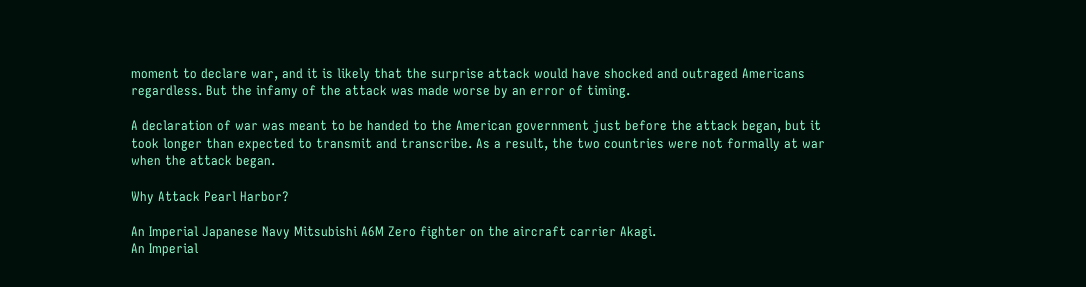moment to declare war, and it is likely that the surprise attack would have shocked and outraged Americans regardless. But the infamy of the attack was made worse by an error of timing.

A declaration of war was meant to be handed to the American government just before the attack began, but it took longer than expected to transmit and transcribe. As a result, the two countries were not formally at war when the attack began.

Why Attack Pearl Harbor?

An Imperial Japanese Navy Mitsubishi A6M Zero fighter on the aircraft carrier Akagi.
An Imperial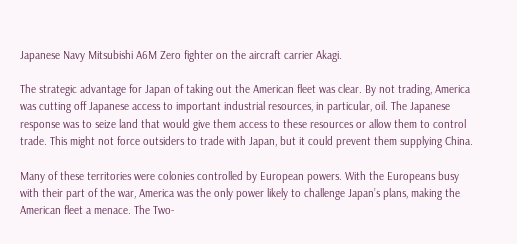Japanese Navy Mitsubishi A6M Zero fighter on the aircraft carrier Akagi.

The strategic advantage for Japan of taking out the American fleet was clear. By not trading, America was cutting off Japanese access to important industrial resources, in particular, oil. The Japanese response was to seize land that would give them access to these resources or allow them to control trade. This might not force outsiders to trade with Japan, but it could prevent them supplying China.

Many of these territories were colonies controlled by European powers. With the Europeans busy with their part of the war, America was the only power likely to challenge Japan’s plans, making the American fleet a menace. The Two-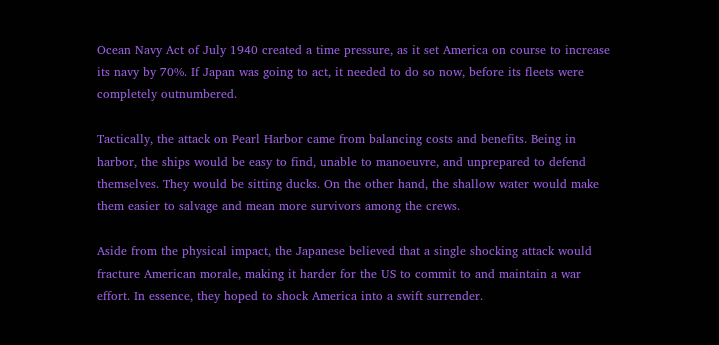Ocean Navy Act of July 1940 created a time pressure, as it set America on course to increase its navy by 70%. If Japan was going to act, it needed to do so now, before its fleets were completely outnumbered.

Tactically, the attack on Pearl Harbor came from balancing costs and benefits. Being in harbor, the ships would be easy to find, unable to manoeuvre, and unprepared to defend themselves. They would be sitting ducks. On the other hand, the shallow water would make them easier to salvage and mean more survivors among the crews.

Aside from the physical impact, the Japanese believed that a single shocking attack would fracture American morale, making it harder for the US to commit to and maintain a war effort. In essence, they hoped to shock America into a swift surrender.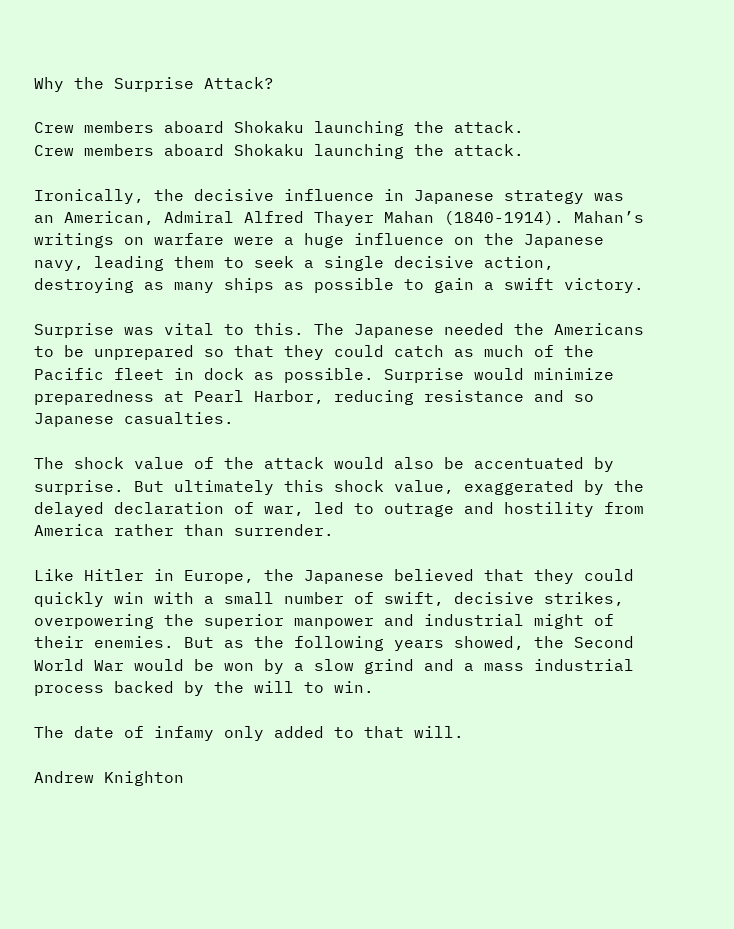Why the Surprise Attack?

Crew members aboard Shokaku launching the attack.
Crew members aboard Shokaku launching the attack.

Ironically, the decisive influence in Japanese strategy was an American, Admiral Alfred Thayer Mahan (1840-1914). Mahan’s writings on warfare were a huge influence on the Japanese navy, leading them to seek a single decisive action, destroying as many ships as possible to gain a swift victory.

Surprise was vital to this. The Japanese needed the Americans to be unprepared so that they could catch as much of the Pacific fleet in dock as possible. Surprise would minimize preparedness at Pearl Harbor, reducing resistance and so Japanese casualties.

The shock value of the attack would also be accentuated by surprise. But ultimately this shock value, exaggerated by the delayed declaration of war, led to outrage and hostility from America rather than surrender.

Like Hitler in Europe, the Japanese believed that they could quickly win with a small number of swift, decisive strikes, overpowering the superior manpower and industrial might of their enemies. But as the following years showed, the Second World War would be won by a slow grind and a mass industrial process backed by the will to win.

The date of infamy only added to that will.

Andrew Knighton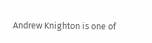Andrew Knighton is one of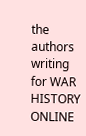the authors writing for WAR HISTORY ONLINE